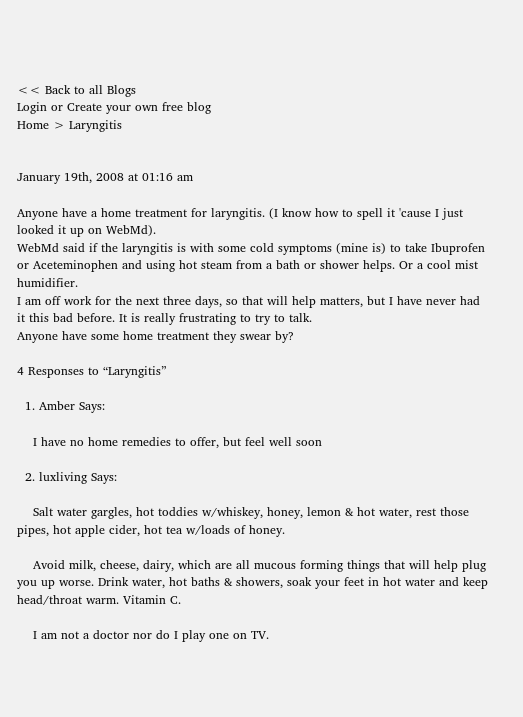<< Back to all Blogs
Login or Create your own free blog
Home > Laryngitis


January 19th, 2008 at 01:16 am

Anyone have a home treatment for laryngitis. (I know how to spell it 'cause I just looked it up on WebMd).
WebMd said if the laryngitis is with some cold symptoms (mine is) to take Ibuprofen or Aceteminophen and using hot steam from a bath or shower helps. Or a cool mist humidifier.
I am off work for the next three days, so that will help matters, but I have never had it this bad before. It is really frustrating to try to talk.
Anyone have some home treatment they swear by?

4 Responses to “Laryngitis”

  1. Amber Says:

    I have no home remedies to offer, but feel well soon

  2. luxliving Says:

    Salt water gargles, hot toddies w/whiskey, honey, lemon & hot water, rest those pipes, hot apple cider, hot tea w/loads of honey.

    Avoid milk, cheese, dairy, which are all mucous forming things that will help plug you up worse. Drink water, hot baths & showers, soak your feet in hot water and keep head/throat warm. Vitamin C.

    I am not a doctor nor do I play one on TV.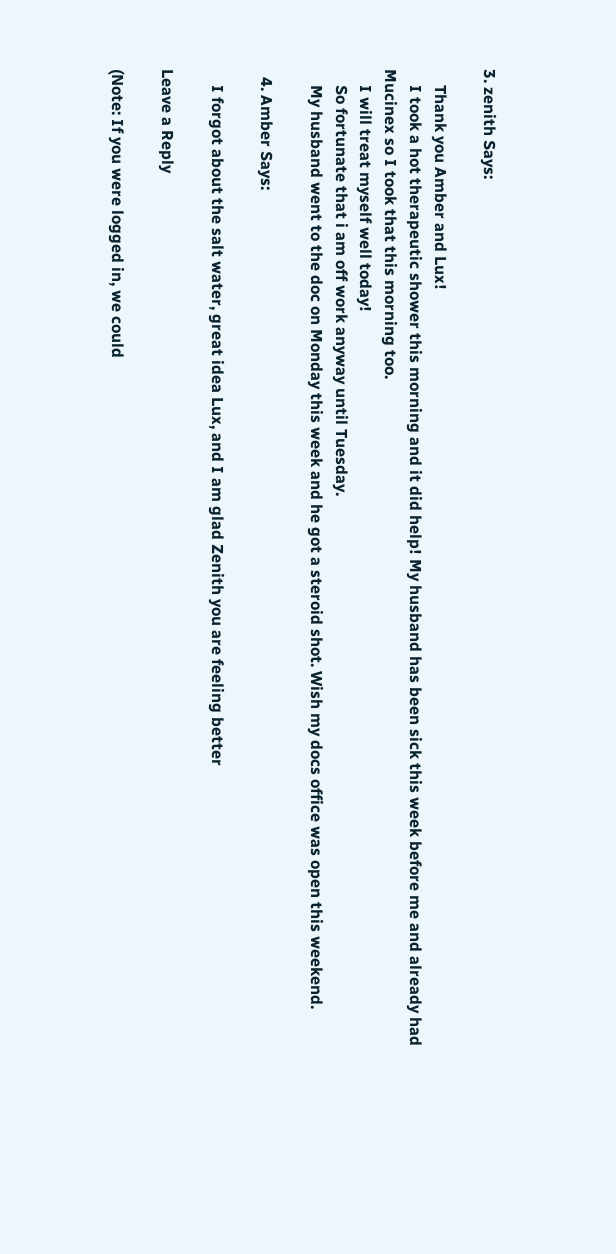3. zenith Says:

    Thank you Amber and Lux!
    I took a hot therapeutic shower this morning and it did help! My husband has been sick this week before me and already had Mucinex so I took that this morning too.
    I will treat myself well today!
    So fortunate that i am off work anyway until Tuesday.
    My husband went to the doc on Monday this week and he got a steroid shot. Wish my docs office was open this weekend.

  4. Amber Says:

    I forgot about the salt water, great idea Lux, and I am glad Zenith you are feeling better

Leave a Reply

(Note: If you were logged in, we could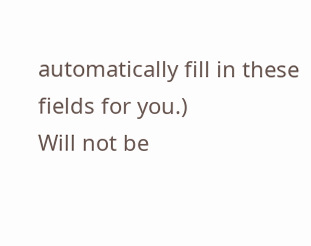automatically fill in these fields for you.)
Will not be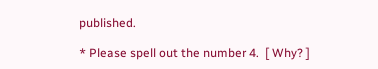published.

* Please spell out the number 4.  [ Why? ]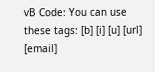vB Code: You can use these tags: [b] [i] [u] [url] [email]